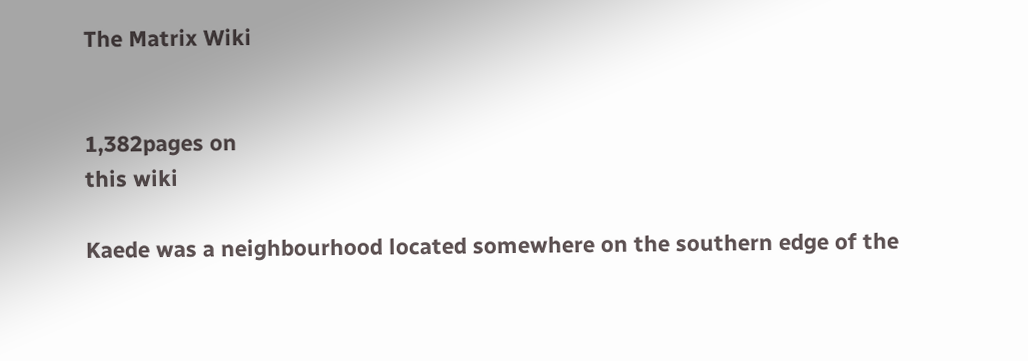The Matrix Wiki


1,382pages on
this wiki

Kaede was a neighbourhood located somewhere on the southern edge of the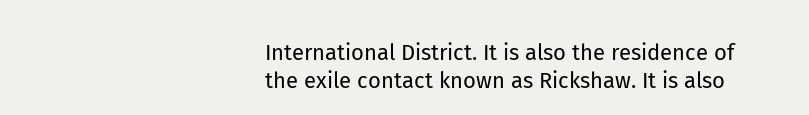International District. It is also the residence of the exile contact known as Rickshaw. It is also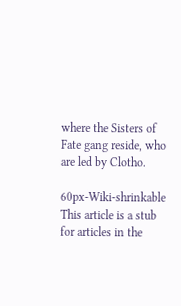where the Sisters of Fate gang reside, who are led by Clotho.

60px-Wiki-shrinkable This article is a stub for articles in the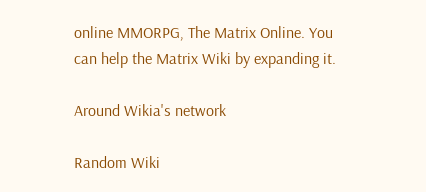online MMORPG, The Matrix Online. You can help the Matrix Wiki by expanding it.

Around Wikia's network

Random Wiki